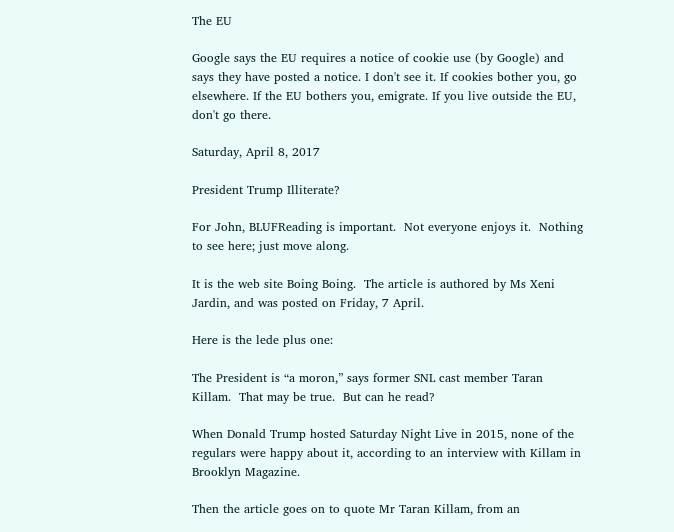The EU

Google says the EU requires a notice of cookie use (by Google) and says they have posted a notice. I don't see it. If cookies bother you, go elsewhere. If the EU bothers you, emigrate. If you live outside the EU, don't go there.

Saturday, April 8, 2017

President Trump Illiterate?

For John, BLUFReading is important.  Not everyone enjoys it.  Nothing to see here; just move along.

It is the web site Boing Boing.  The article is authored by Ms Xeni Jardin, and was posted on Friday, 7 April.

Here is the lede plus one:

The President is “a moron,” says former SNL cast member Taran Killam.  That may be true.  But can he read?

When Donald Trump hosted Saturday Night Live in 2015, none of the regulars were happy about it, according to an interview with Killam in Brooklyn Magazine.

Then the article goes on to quote Mr Taran Killam, from an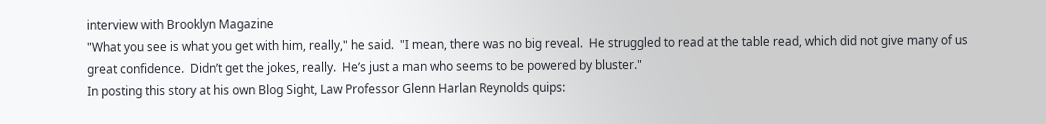interview with Brooklyn Magazine
"What you see is what you get with him, really," he said.  "I mean, there was no big reveal.  He struggled to read at the table read, which did not give many of us great confidence.  Didn’t get the jokes, really.  He’s just a man who seems to be powered by bluster."
In posting this story at his own Blog Sight, Law Professor Glenn Harlan Reynolds quips: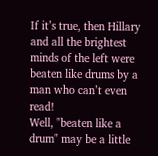If it’s true, then Hillary and all the brightest minds of the left were beaten like drums by a man who can’t even read!
Well, "beaten like a drum" may be a little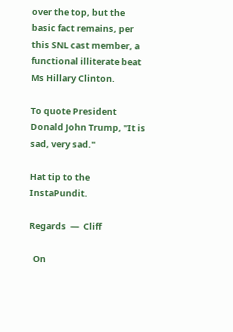over the top, but the basic fact remains, per this SNL cast member, a functional illiterate beat Ms Hillary Clinton.

To quote President Donald John Trump, "It is sad, very sad."

Hat tip to the InstaPundit.

Regards  —  Cliff

  On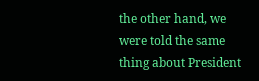the other hand, we were told the same thing about President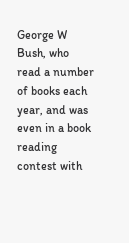George W Bush, who read a number of books each year, and was even in a book reading contest with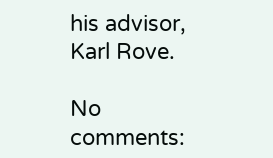his advisor, Karl Rove.

No comments: